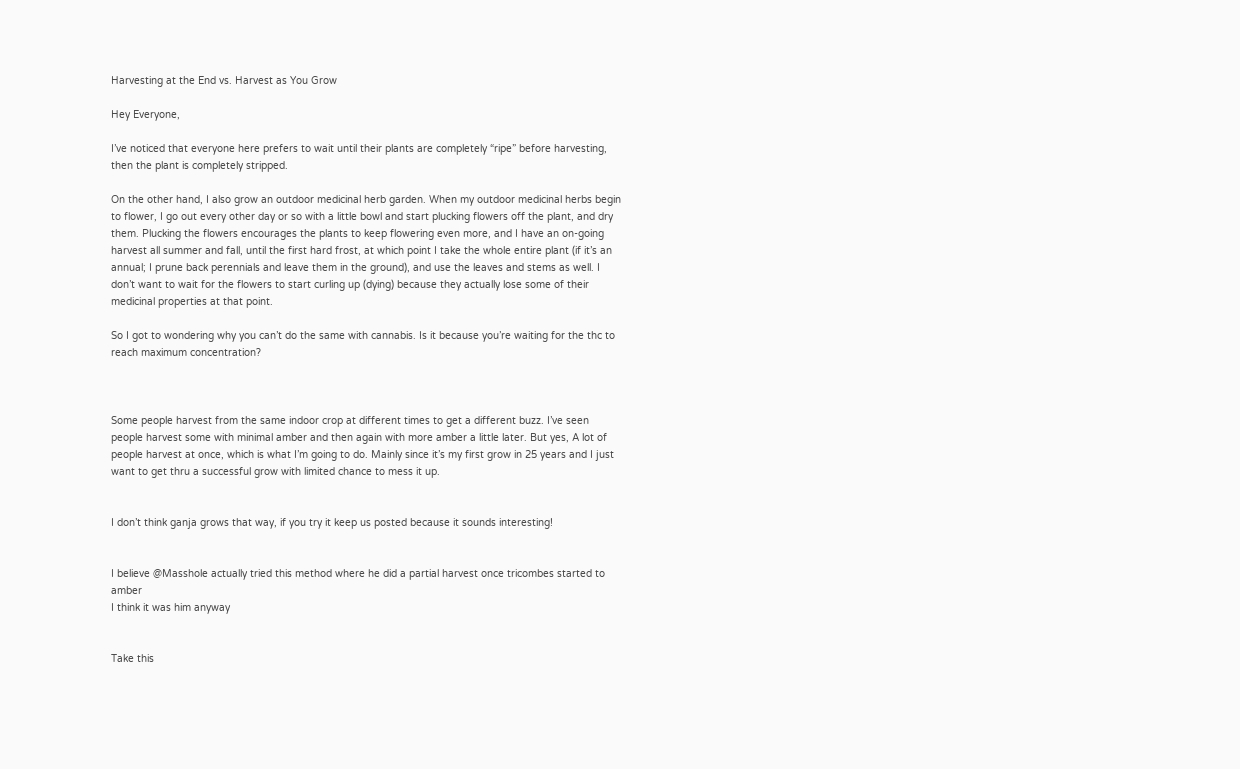Harvesting at the End vs. Harvest as You Grow

Hey Everyone,

I’ve noticed that everyone here prefers to wait until their plants are completely “ripe” before harvesting, then the plant is completely stripped.

On the other hand, I also grow an outdoor medicinal herb garden. When my outdoor medicinal herbs begin to flower, I go out every other day or so with a little bowl and start plucking flowers off the plant, and dry them. Plucking the flowers encourages the plants to keep flowering even more, and I have an on-going harvest all summer and fall, until the first hard frost, at which point I take the whole entire plant (if it’s an annual; I prune back perennials and leave them in the ground), and use the leaves and stems as well. I don’t want to wait for the flowers to start curling up (dying) because they actually lose some of their medicinal properties at that point.

So I got to wondering why you can’t do the same with cannabis. Is it because you’re waiting for the thc to reach maximum concentration?



Some people harvest from the same indoor crop at different times to get a different buzz. I’ve seen people harvest some with minimal amber and then again with more amber a little later. But yes, A lot of people harvest at once, which is what I’m going to do. Mainly since it’s my first grow in 25 years and I just want to get thru a successful grow with limited chance to mess it up.


I don’t think ganja grows that way, if you try it keep us posted because it sounds interesting!


I believe @Masshole actually tried this method where he did a partial harvest once tricombes started to amber
I think it was him anyway


Take this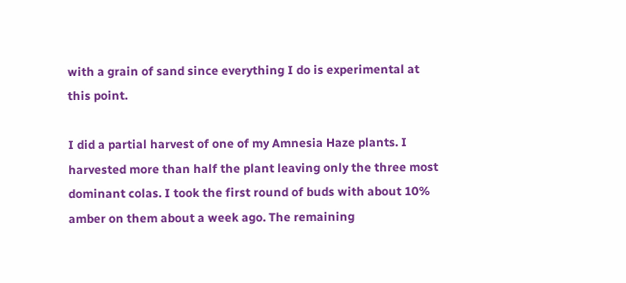with a grain of sand since everything I do is experimental at this point.

I did a partial harvest of one of my Amnesia Haze plants. I harvested more than half the plant leaving only the three most dominant colas. I took the first round of buds with about 10% amber on them about a week ago. The remaining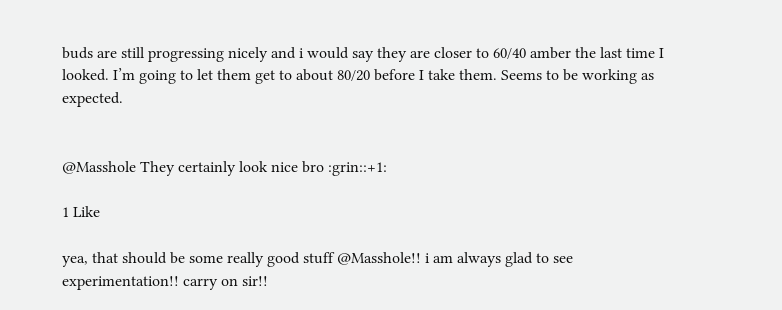buds are still progressing nicely and i would say they are closer to 60/40 amber the last time I looked. I’m going to let them get to about 80/20 before I take them. Seems to be working as expected.


@Masshole They certainly look nice bro :grin::+1:

1 Like

yea, that should be some really good stuff @Masshole!! i am always glad to see experimentation!! carry on sir!!